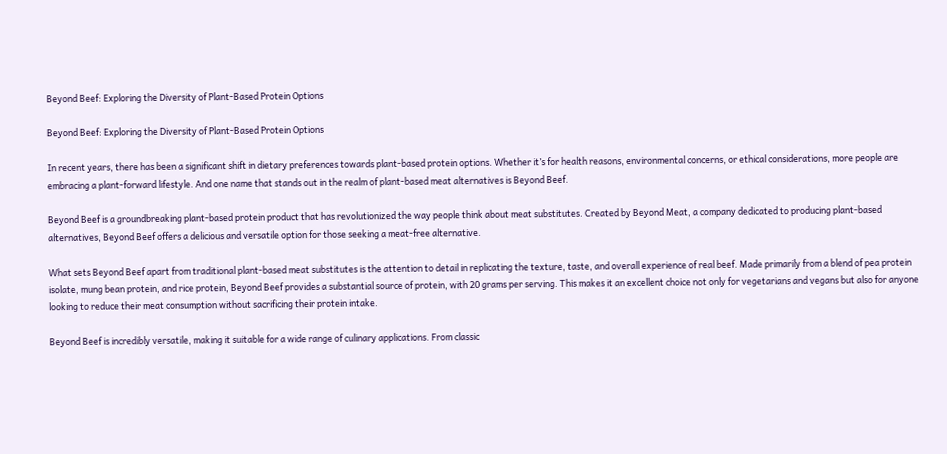Beyond Beef: Exploring the Diversity of Plant-Based Protein Options

Beyond Beef: Exploring the Diversity of Plant-Based Protein Options

In recent years, there has been a significant shift in dietary preferences towards plant-based protein options. Whether it’s for health reasons, environmental concerns, or ethical considerations, more people are embracing a plant-forward lifestyle. And one name that stands out in the realm of plant-based meat alternatives is Beyond Beef.

Beyond Beef is a groundbreaking plant-based protein product that has revolutionized the way people think about meat substitutes. Created by Beyond Meat, a company dedicated to producing plant-based alternatives, Beyond Beef offers a delicious and versatile option for those seeking a meat-free alternative.

What sets Beyond Beef apart from traditional plant-based meat substitutes is the attention to detail in replicating the texture, taste, and overall experience of real beef. Made primarily from a blend of pea protein isolate, mung bean protein, and rice protein, Beyond Beef provides a substantial source of protein, with 20 grams per serving. This makes it an excellent choice not only for vegetarians and vegans but also for anyone looking to reduce their meat consumption without sacrificing their protein intake.

Beyond Beef is incredibly versatile, making it suitable for a wide range of culinary applications. From classic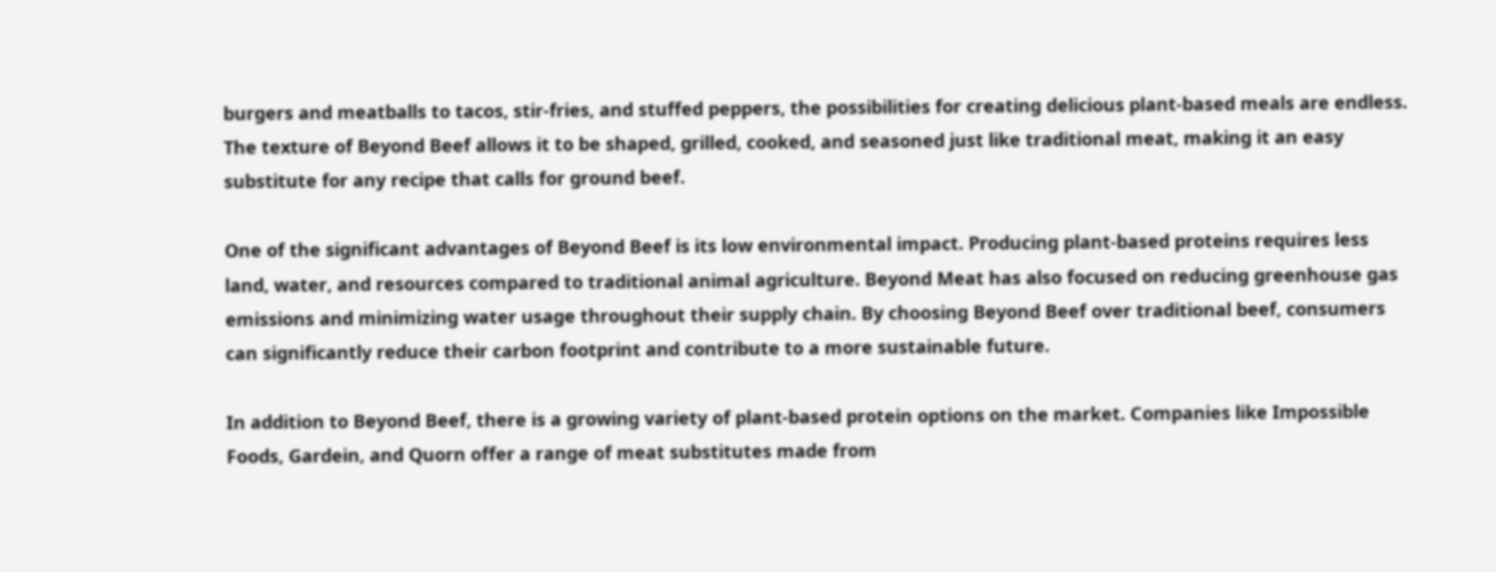burgers and meatballs to tacos, stir-fries, and stuffed peppers, the possibilities for creating delicious plant-based meals are endless. The texture of Beyond Beef allows it to be shaped, grilled, cooked, and seasoned just like traditional meat, making it an easy substitute for any recipe that calls for ground beef.

One of the significant advantages of Beyond Beef is its low environmental impact. Producing plant-based proteins requires less land, water, and resources compared to traditional animal agriculture. Beyond Meat has also focused on reducing greenhouse gas emissions and minimizing water usage throughout their supply chain. By choosing Beyond Beef over traditional beef, consumers can significantly reduce their carbon footprint and contribute to a more sustainable future.

In addition to Beyond Beef, there is a growing variety of plant-based protein options on the market. Companies like Impossible Foods, Gardein, and Quorn offer a range of meat substitutes made from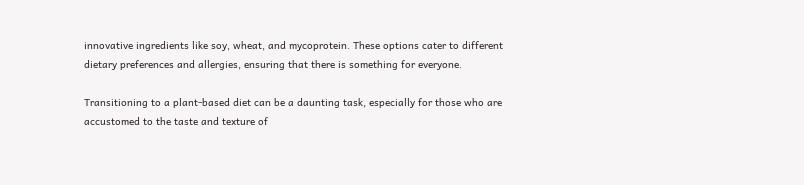innovative ingredients like soy, wheat, and mycoprotein. These options cater to different dietary preferences and allergies, ensuring that there is something for everyone.

Transitioning to a plant-based diet can be a daunting task, especially for those who are accustomed to the taste and texture of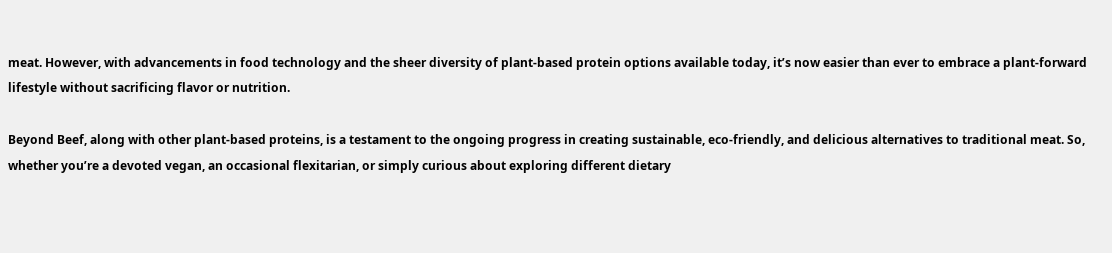meat. However, with advancements in food technology and the sheer diversity of plant-based protein options available today, it’s now easier than ever to embrace a plant-forward lifestyle without sacrificing flavor or nutrition.

Beyond Beef, along with other plant-based proteins, is a testament to the ongoing progress in creating sustainable, eco-friendly, and delicious alternatives to traditional meat. So, whether you’re a devoted vegan, an occasional flexitarian, or simply curious about exploring different dietary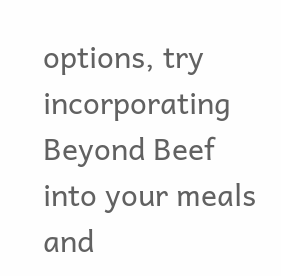options, try incorporating Beyond Beef into your meals and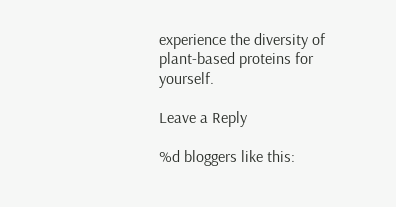experience the diversity of plant-based proteins for yourself.

Leave a Reply

%d bloggers like this: